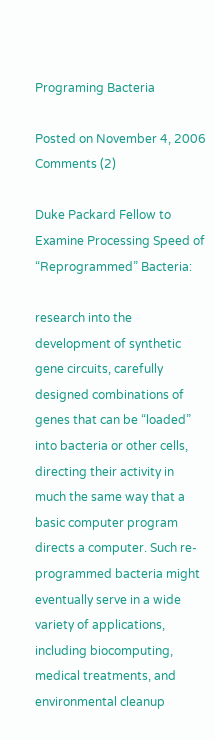Programing Bacteria

Posted on November 4, 2006  Comments (2)

Duke Packard Fellow to Examine Processing Speed of “Reprogrammed” Bacteria:

research into the development of synthetic gene circuits, carefully designed combinations of genes that can be “loaded” into bacteria or other cells, directing their activity in much the same way that a basic computer program directs a computer. Such re-programmed bacteria might eventually serve in a wide variety of applications, including biocomputing, medical treatments, and environmental cleanup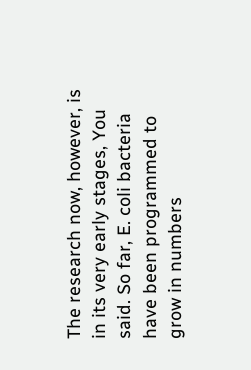The research now, however, is in its very early stages, You said. So far, E. coli bacteria have been programmed to grow in numbers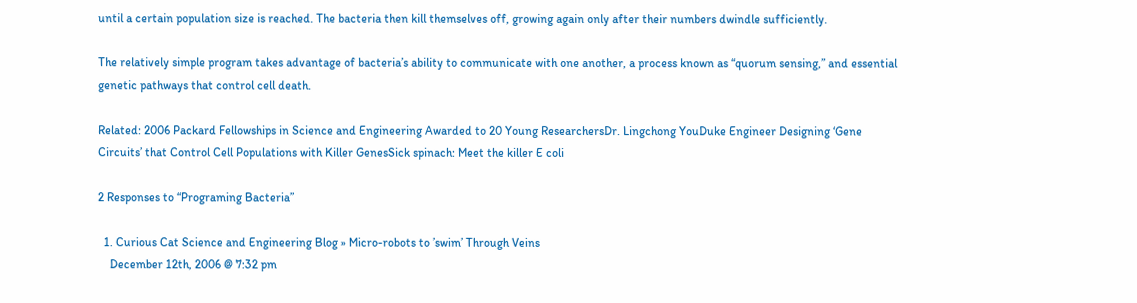until a certain population size is reached. The bacteria then kill themselves off, growing again only after their numbers dwindle sufficiently.

The relatively simple program takes advantage of bacteria’s ability to communicate with one another, a process known as “quorum sensing,” and essential genetic pathways that control cell death.

Related: 2006 Packard Fellowships in Science and Engineering Awarded to 20 Young ResearchersDr. Lingchong YouDuke Engineer Designing ‘Gene Circuits’ that Control Cell Populations with Killer GenesSick spinach: Meet the killer E coli

2 Responses to “Programing Bacteria”

  1. Curious Cat Science and Engineering Blog » Micro-robots to ’swim’ Through Veins
    December 12th, 2006 @ 7:32 pm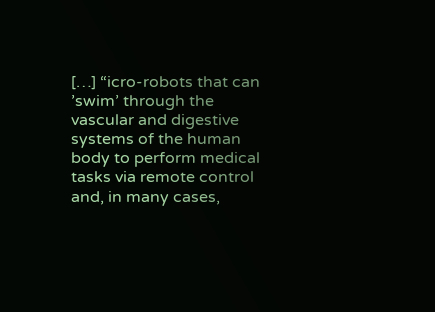[…] “icro-robots that can ’swim’ through the vascular and digestive systems of the human body to perform medical tasks via remote control and, in many cases,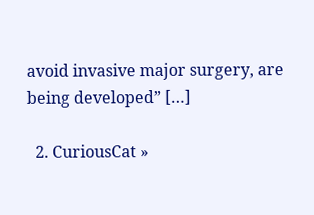avoid invasive major surgery, are being developed” […]

  2. CuriousCat »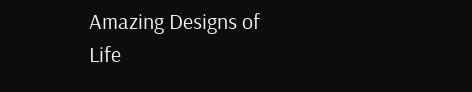Amazing Designs of Life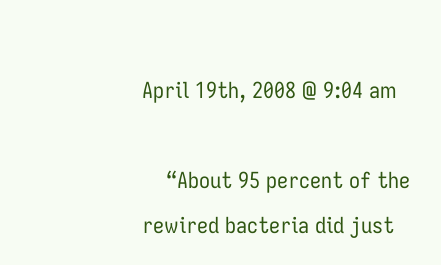April 19th, 2008 @ 9:04 am

    “About 95 percent of the rewired bacteria did just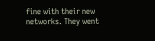fine with their new networks. They went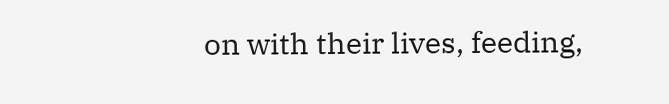on with their lives, feeding,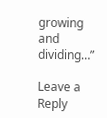growing and dividing…”

Leave a Reply